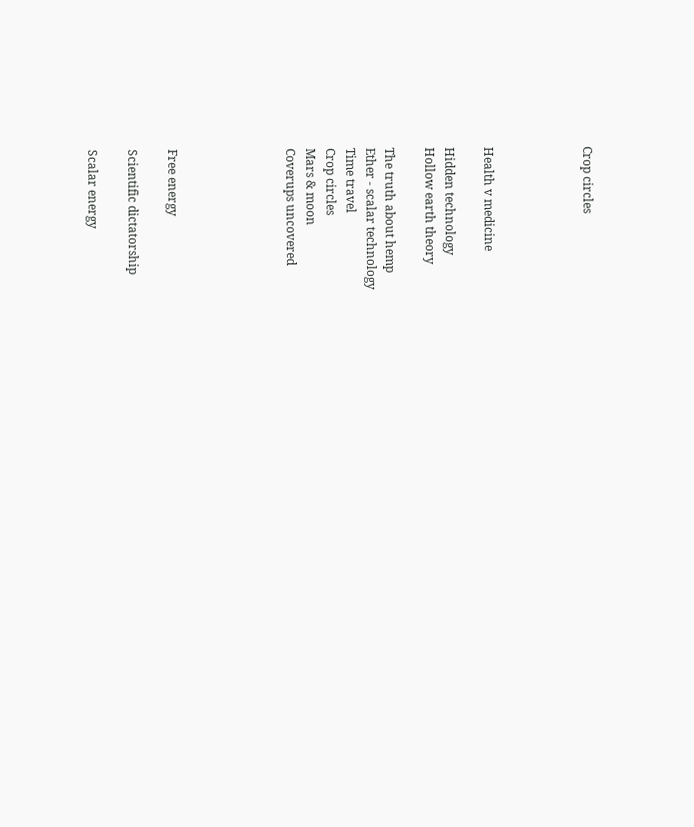Crop circles




Health v medicine

Hidden technology
Hollow earth theory

The truth about hemp
Ether - scalar technology
Time travel
Crop circles
Mars & moon
Coverups uncovered





Free energy

Scientific dictatorship

Scalar energy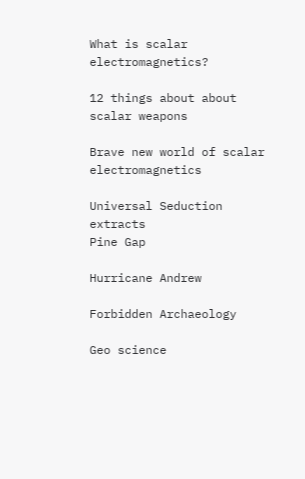What is scalar electromagnetics?

12 things about about scalar weapons

Brave new world of scalar electromagnetics

Universal Seduction extracts
Pine Gap

Hurricane Andrew

Forbidden Archaeology

Geo science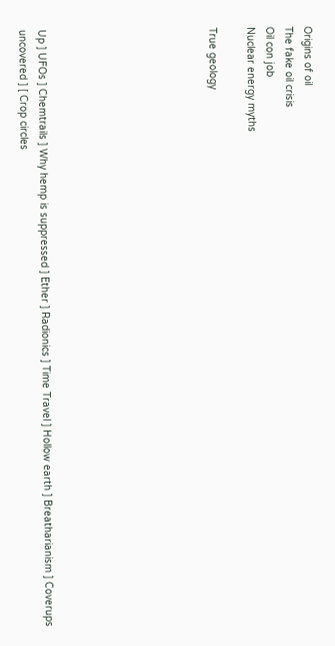Origins of oil
The fake oil crisis
Oil con job
Nuclear energy myths

True geology








Up ] UFOs ] Chemtrails ] Why hemp is suppressed ] Ether ] Radionics ] Time Travel ] Hollow earth ] Breatharianism ] Coverups uncovered ] [ Crop circles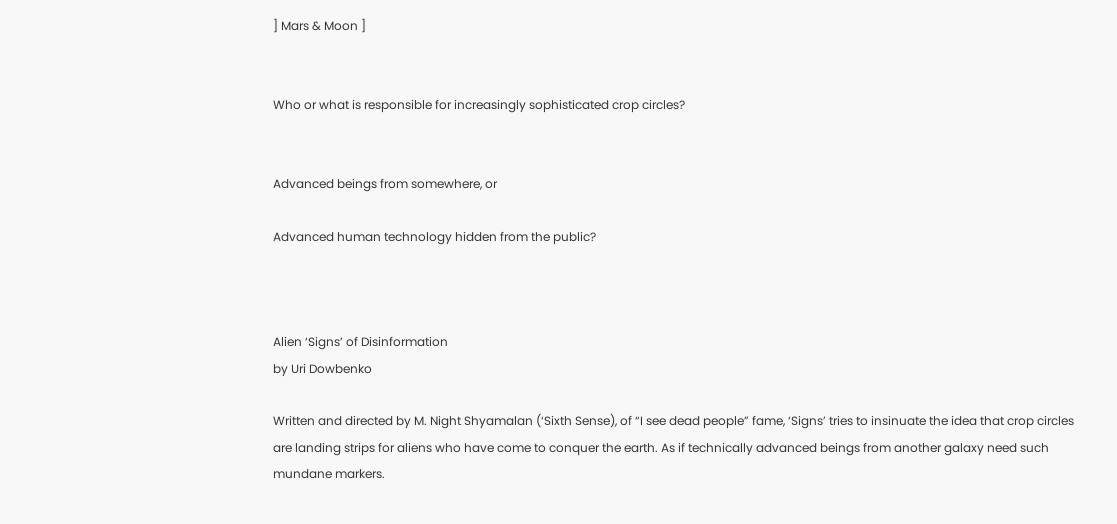] Mars & Moon ]


Who or what is responsible for increasingly sophisticated crop circles?


Advanced beings from somewhere, or

Advanced human technology hidden from the public?



Alien ‘Signs’ of Disinformation
by Uri Dowbenko

Written and directed by M. Night Shyamalan (‘Sixth Sense), of “I see dead people” fame, ‘Signs’ tries to insinuate the idea that crop circles are landing strips for aliens who have come to conquer the earth. As if technically advanced beings from another galaxy need such mundane markers.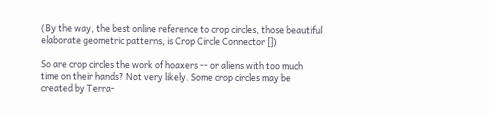(By the way, the best online reference to crop circles, those beautiful elaborate geometric patterns, is Crop Circle Connector [])

So are crop circles the work of hoaxers -- or aliens with too much time on their hands? Not very likely. Some crop circles may be created by Terra-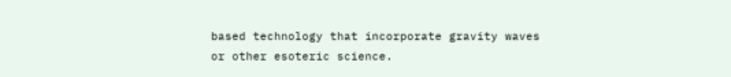based technology that incorporate gravity waves or other esoteric science.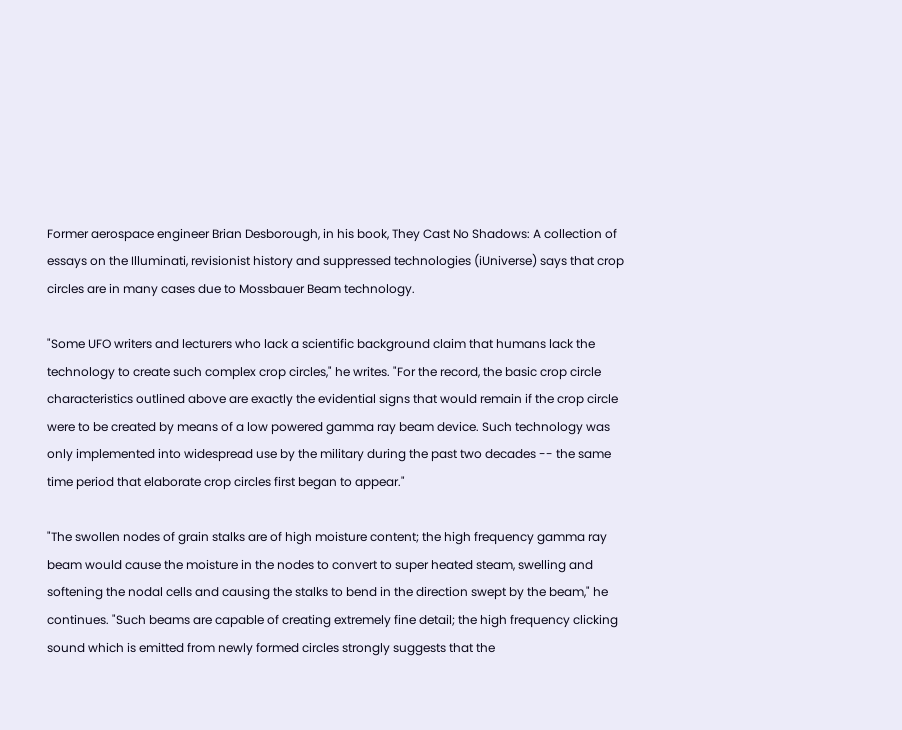Former aerospace engineer Brian Desborough, in his book, They Cast No Shadows: A collection of essays on the Illuminati, revisionist history and suppressed technologies (iUniverse) says that crop circles are in many cases due to Mossbauer Beam technology.

"Some UFO writers and lecturers who lack a scientific background claim that humans lack the technology to create such complex crop circles," he writes. "For the record, the basic crop circle characteristics outlined above are exactly the evidential signs that would remain if the crop circle were to be created by means of a low powered gamma ray beam device. Such technology was only implemented into widespread use by the military during the past two decades -- the same time period that elaborate crop circles first began to appear."

"The swollen nodes of grain stalks are of high moisture content; the high frequency gamma ray beam would cause the moisture in the nodes to convert to super heated steam, swelling and softening the nodal cells and causing the stalks to bend in the direction swept by the beam," he continues. "Such beams are capable of creating extremely fine detail; the high frequency clicking sound which is emitted from newly formed circles strongly suggests that the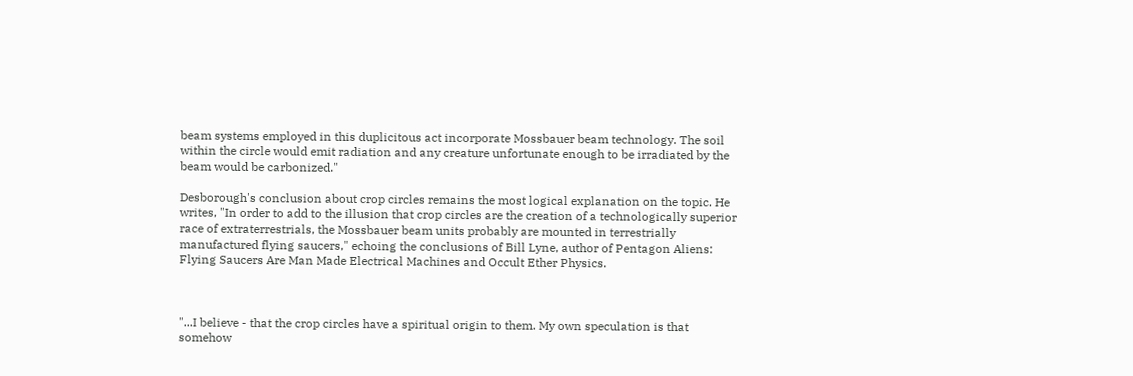beam systems employed in this duplicitous act incorporate Mossbauer beam technology. The soil within the circle would emit radiation and any creature unfortunate enough to be irradiated by the beam would be carbonized."

Desborough's conclusion about crop circles remains the most logical explanation on the topic. He writes, "In order to add to the illusion that crop circles are the creation of a technologically superior race of extraterrestrials, the Mossbauer beam units probably are mounted in terrestrially manufactured flying saucers," echoing the conclusions of Bill Lyne, author of Pentagon Aliens: Flying Saucers Are Man Made Electrical Machines and Occult Ether Physics.



"...I believe - that the crop circles have a spiritual origin to them. My own speculation is that somehow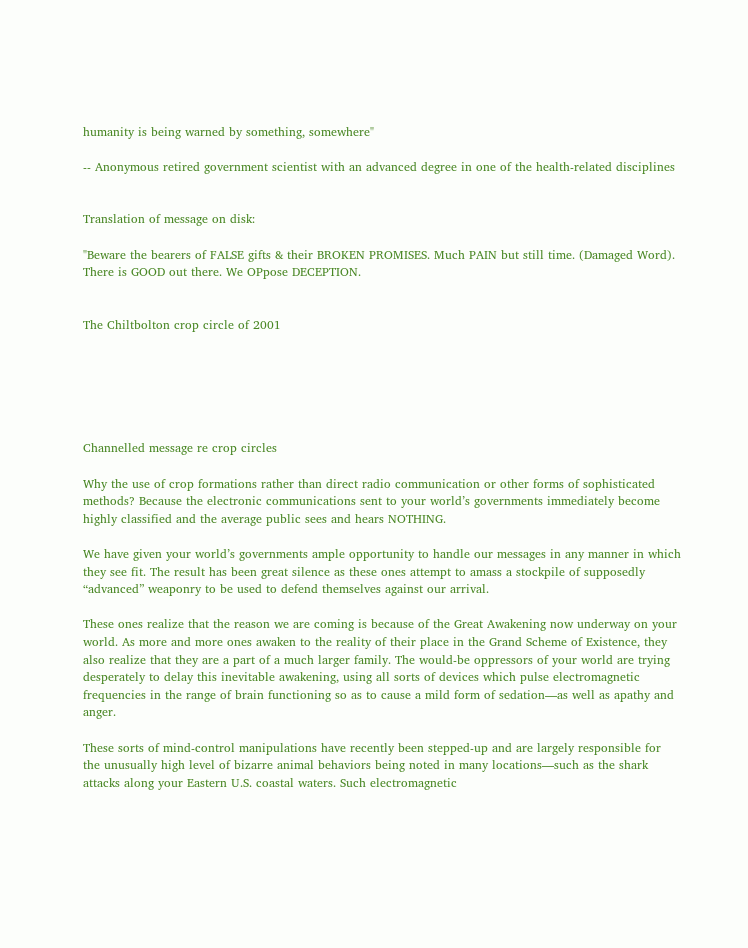humanity is being warned by something, somewhere"

-- Anonymous retired government scientist with an advanced degree in one of the health-related disciplines


Translation of message on disk:

"Beware the bearers of FALSE gifts & their BROKEN PROMISES. Much PAIN but still time. (Damaged Word). There is GOOD out there. We OPpose DECEPTION.


The Chiltbolton crop circle of 2001






Channelled message re crop circles

Why the use of crop formations rather than direct radio communication or other forms of sophisticated methods? Because the electronic communications sent to your world’s governments immediately become highly classified and the average public sees and hears NOTHING.

We have given your world’s governments ample opportunity to handle our messages in any manner in which they see fit. The result has been great silence as these ones attempt to amass a stockpile of supposedly “advanced” weaponry to be used to defend themselves against our arrival.

These ones realize that the reason we are coming is because of the Great Awakening now underway on your world. As more and more ones awaken to the reality of their place in the Grand Scheme of Existence, they also realize that they are a part of a much larger family. The would-be oppressors of your world are trying desperately to delay this inevitable awakening, using all sorts of devices which pulse electromagnetic frequencies in the range of brain functioning so as to cause a mild form of sedation—as well as apathy and anger.

These sorts of mind-control manipulations have recently been stepped-up and are largely responsible for the unusually high level of bizarre animal behaviors being noted in many locations—such as the shark attacks along your Eastern U.S. coastal waters. Such electromagnetic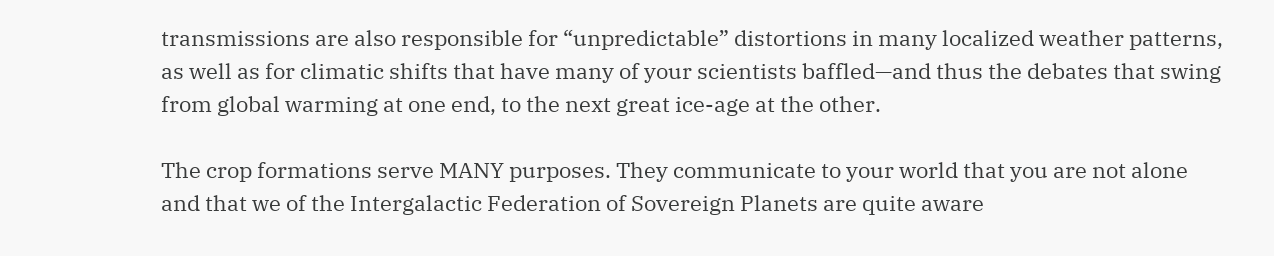transmissions are also responsible for “unpredictable” distortions in many localized weather patterns, as well as for climatic shifts that have many of your scientists baffled—and thus the debates that swing from global warming at one end, to the next great ice-age at the other.

The crop formations serve MANY purposes. They communicate to your world that you are not alone and that we of the Intergalactic Federation of Sovereign Planets are quite aware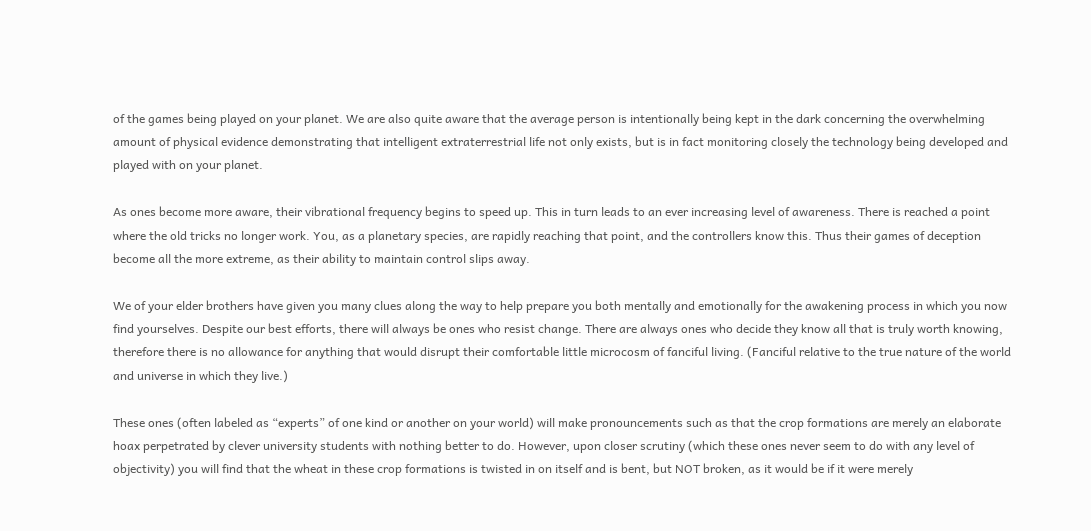of the games being played on your planet. We are also quite aware that the average person is intentionally being kept in the dark concerning the overwhelming amount of physical evidence demonstrating that intelligent extraterrestrial life not only exists, but is in fact monitoring closely the technology being developed and played with on your planet.

As ones become more aware, their vibrational frequency begins to speed up. This in turn leads to an ever increasing level of awareness. There is reached a point where the old tricks no longer work. You, as a planetary species, are rapidly reaching that point, and the controllers know this. Thus their games of deception become all the more extreme, as their ability to maintain control slips away.

We of your elder brothers have given you many clues along the way to help prepare you both mentally and emotionally for the awakening process in which you now find yourselves. Despite our best efforts, there will always be ones who resist change. There are always ones who decide they know all that is truly worth knowing, therefore there is no allowance for anything that would disrupt their comfortable little microcosm of fanciful living. (Fanciful relative to the true nature of the world and universe in which they live.)

These ones (often labeled as “experts” of one kind or another on your world) will make pronouncements such as that the crop formations are merely an elaborate hoax perpetrated by clever university students with nothing better to do. However, upon closer scrutiny (which these ones never seem to do with any level of objectivity) you will find that the wheat in these crop formations is twisted in on itself and is bent, but NOT broken, as it would be if it were merely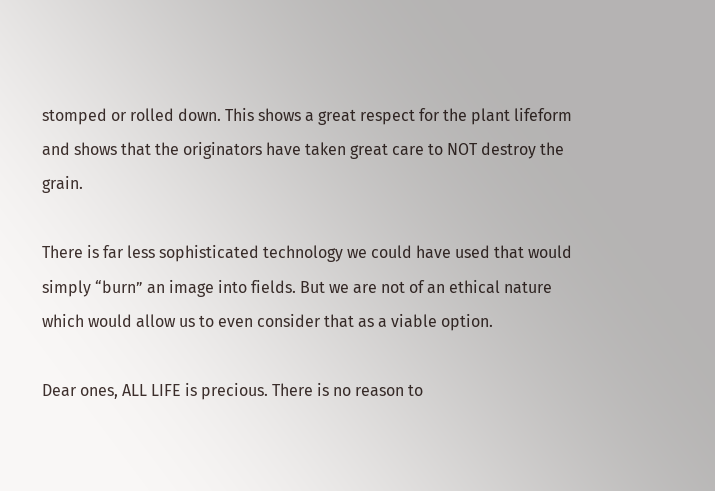stomped or rolled down. This shows a great respect for the plant lifeform and shows that the originators have taken great care to NOT destroy the grain.

There is far less sophisticated technology we could have used that would simply “burn” an image into fields. But we are not of an ethical nature which would allow us to even consider that as a viable option.

Dear ones, ALL LIFE is precious. There is no reason to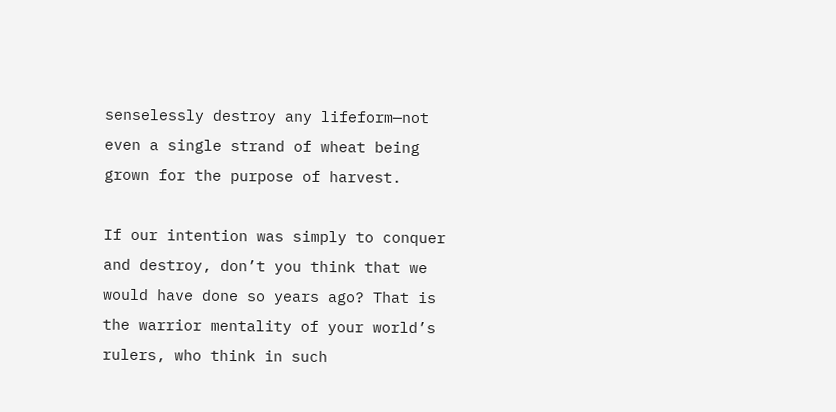senselessly destroy any lifeform—not even a single strand of wheat being grown for the purpose of harvest.

If our intention was simply to conquer and destroy, don’t you think that we would have done so years ago? That is the warrior mentality of your world’s rulers, who think in such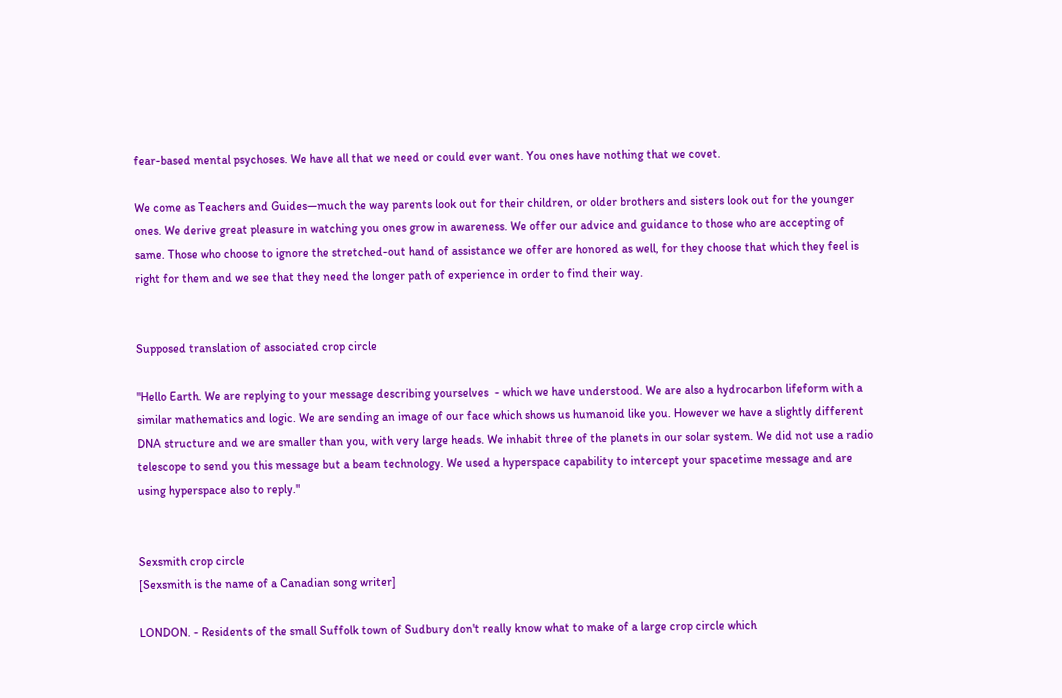fear-based mental psychoses. We have all that we need or could ever want. You ones have nothing that we covet.

We come as Teachers and Guides—much the way parents look out for their children, or older brothers and sisters look out for the younger ones. We derive great pleasure in watching you ones grow in awareness. We offer our advice and guidance to those who are accepting of same. Those who choose to ignore the stretched-out hand of assistance we offer are honored as well, for they choose that which they feel is right for them and we see that they need the longer path of experience in order to find their way.


Supposed translation of associated crop circle

"Hello Earth. We are replying to your message describing yourselves  - which we have understood. We are also a hydrocarbon lifeform with a similar mathematics and logic. We are sending an image of our face which shows us humanoid like you. However we have a slightly different DNA structure and we are smaller than you, with very large heads. We inhabit three of the planets in our solar system. We did not use a radio telescope to send you this message but a beam technology. We used a hyperspace capability to intercept your spacetime message and are using hyperspace also to reply."


Sexsmith crop circle
[Sexsmith is the name of a Canadian song writer]

LONDON. - Residents of the small Suffolk town of Sudbury don't really know what to make of a large crop circle which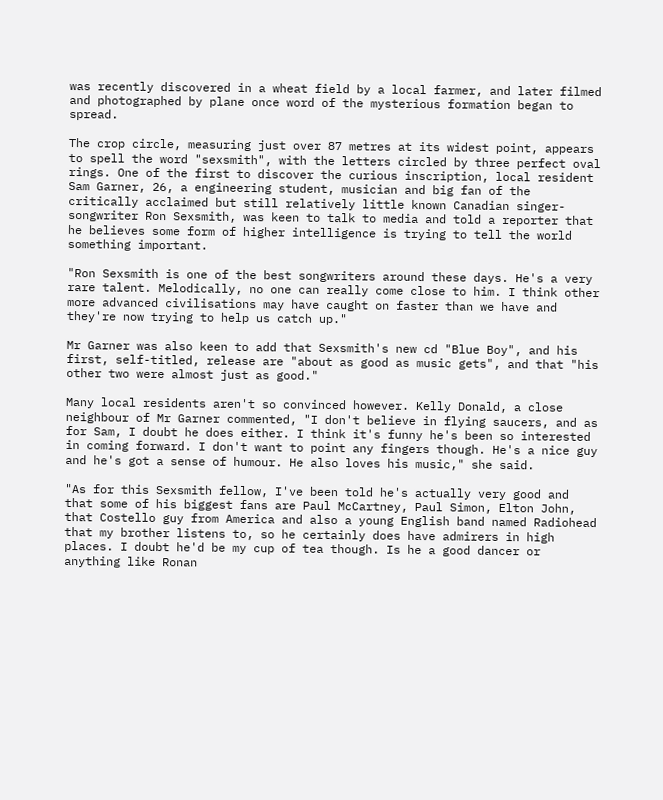was recently discovered in a wheat field by a local farmer, and later filmed and photographed by plane once word of the mysterious formation began to spread.

The crop circle, measuring just over 87 metres at its widest point, appears to spell the word "sexsmith", with the letters circled by three perfect oval rings. One of the first to discover the curious inscription, local resident Sam Garner, 26, a engineering student, musician and big fan of the critically acclaimed but still relatively little known Canadian singer-songwriter Ron Sexsmith, was keen to talk to media and told a reporter that he believes some form of higher intelligence is trying to tell the world something important.

"Ron Sexsmith is one of the best songwriters around these days. He's a very rare talent. Melodically, no one can really come close to him. I think other more advanced civilisations may have caught on faster than we have and they're now trying to help us catch up."

Mr Garner was also keen to add that Sexsmith's new cd "Blue Boy", and his first, self-titled, release are "about as good as music gets", and that "his other two were almost just as good."

Many local residents aren't so convinced however. Kelly Donald, a close neighbour of Mr Garner commented, "I don't believe in flying saucers, and as for Sam, I doubt he does either. I think it's funny he's been so interested in coming forward. I don't want to point any fingers though. He's a nice guy and he's got a sense of humour. He also loves his music," she said.

"As for this Sexsmith fellow, I've been told he's actually very good and that some of his biggest fans are Paul McCartney, Paul Simon, Elton John, that Costello guy from America and also a young English band named Radiohead that my brother listens to, so he certainly does have admirers in high places. I doubt he'd be my cup of tea though. Is he a good dancer or anything like Ronan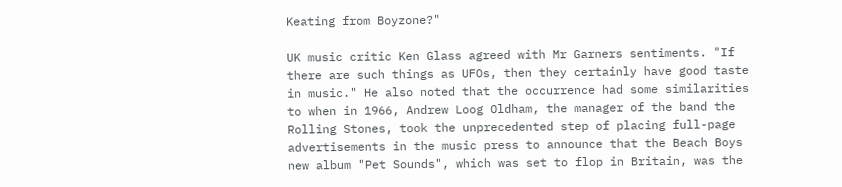Keating from Boyzone?"

UK music critic Ken Glass agreed with Mr Garners sentiments. "If there are such things as UFOs, then they certainly have good taste in music." He also noted that the occurrence had some similarities to when in 1966, Andrew Loog Oldham, the manager of the band the Rolling Stones, took the unprecedented step of placing full-page advertisements in the music press to announce that the Beach Boys new album "Pet Sounds", which was set to flop in Britain, was the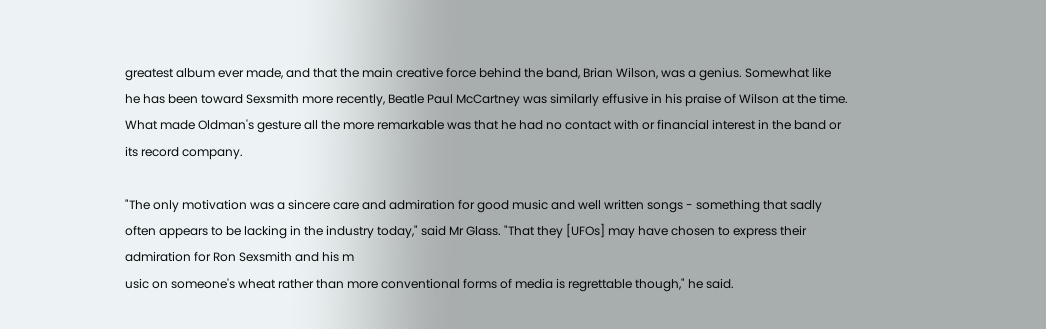greatest album ever made, and that the main creative force behind the band, Brian Wilson, was a genius. Somewhat like he has been toward Sexsmith more recently, Beatle Paul McCartney was similarly effusive in his praise of Wilson at the time. What made Oldman's gesture all the more remarkable was that he had no contact with or financial interest in the band or its record company.

"The only motivation was a sincere care and admiration for good music and well written songs - something that sadly often appears to be lacking in the industry today," said Mr Glass. "That they [UFOs] may have chosen to express their admiration for Ron Sexsmith and his m
usic on someone's wheat rather than more conventional forms of media is regrettable though," he said.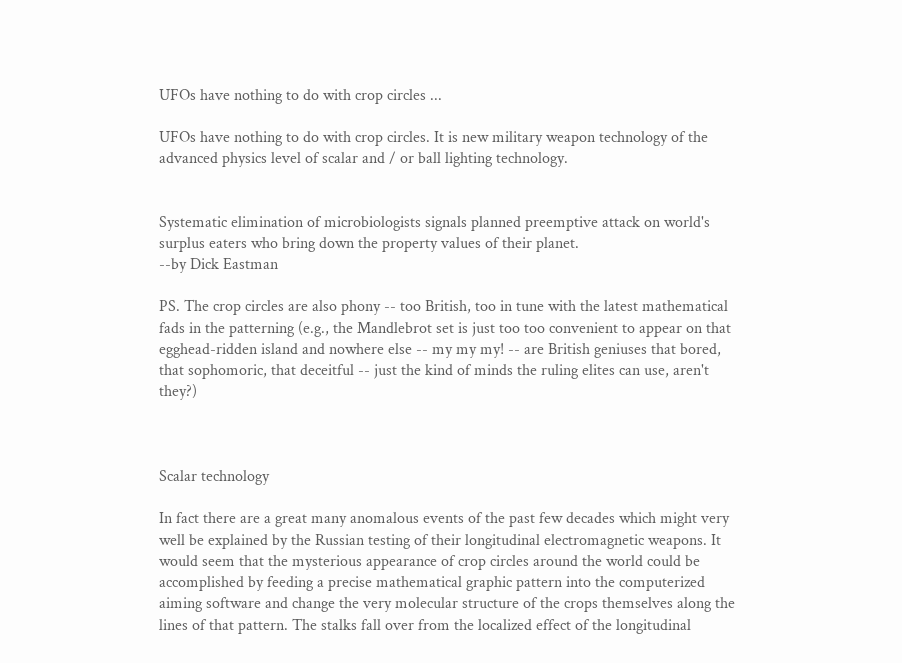UFOs have nothing to do with crop circles ...

UFOs have nothing to do with crop circles. It is new military weapon technology of the advanced physics level of scalar and / or ball lighting technology.


Systematic elimination of microbiologists signals planned preemptive attack on world's surplus eaters who bring down the property values of their planet.
--by Dick Eastman

PS. The crop circles are also phony -- too British, too in tune with the latest mathematical fads in the patterning (e.g., the Mandlebrot set is just too too convenient to appear on that egghead-ridden island and nowhere else -- my my my! -- are British geniuses that bored, that sophomoric, that deceitful -- just the kind of minds the ruling elites can use, aren't they?)



Scalar technology

In fact there are a great many anomalous events of the past few decades which might very well be explained by the Russian testing of their longitudinal electromagnetic weapons. It would seem that the mysterious appearance of crop circles around the world could be accomplished by feeding a precise mathematical graphic pattern into the computerized aiming software and change the very molecular structure of the crops themselves along the lines of that pattern. The stalks fall over from the localized effect of the longitudinal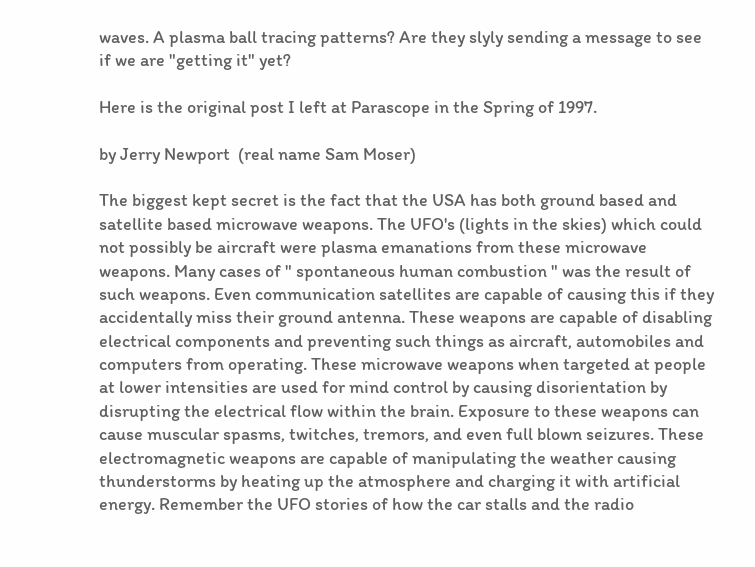waves. A plasma ball tracing patterns? Are they slyly sending a message to see if we are "getting it" yet?

Here is the original post I left at Parascope in the Spring of 1997.

by Jerry Newport  (real name Sam Moser)

The biggest kept secret is the fact that the USA has both ground based and satellite based microwave weapons. The UFO's (lights in the skies) which could not possibly be aircraft were plasma emanations from these microwave weapons. Many cases of " spontaneous human combustion " was the result of such weapons. Even communication satellites are capable of causing this if they accidentally miss their ground antenna. These weapons are capable of disabling electrical components and preventing such things as aircraft, automobiles and computers from operating. These microwave weapons when targeted at people at lower intensities are used for mind control by causing disorientation by disrupting the electrical flow within the brain. Exposure to these weapons can cause muscular spasms, twitches, tremors, and even full blown seizures. These electromagnetic weapons are capable of manipulating the weather causing thunderstorms by heating up the atmosphere and charging it with artificial energy. Remember the UFO stories of how the car stalls and the radio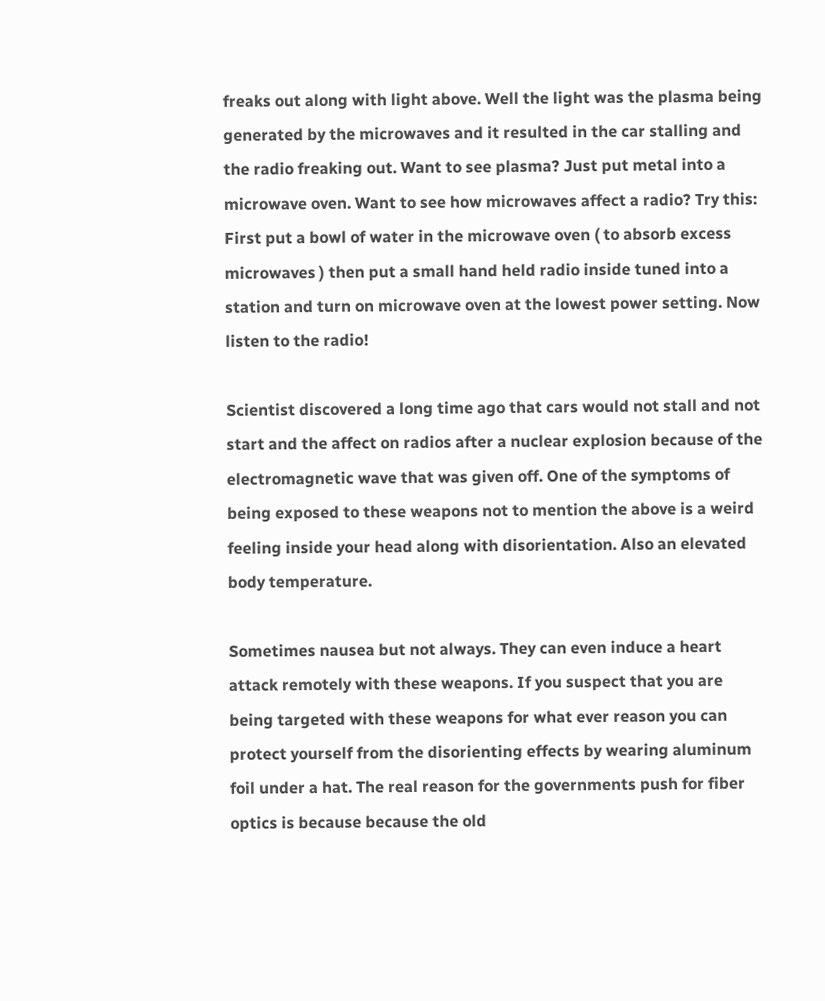freaks out along with light above. Well the light was the plasma being generated by the microwaves and it resulted in the car stalling and the radio freaking out. Want to see plasma? Just put metal into a microwave oven. Want to see how microwaves affect a radio? Try this: First put a bowl of water in the microwave oven ( to absorb excess microwaves ) then put a small hand held radio inside tuned into a station and turn on microwave oven at the lowest power setting. Now listen to the radio!

Scientist discovered a long time ago that cars would not stall and not start and the affect on radios after a nuclear explosion because of the electromagnetic wave that was given off. One of the symptoms of being exposed to these weapons not to mention the above is a weird feeling inside your head along with disorientation. Also an elevated body temperature.

Sometimes nausea but not always. They can even induce a heart attack remotely with these weapons. If you suspect that you are being targeted with these weapons for what ever reason you can protect yourself from the disorienting effects by wearing aluminum foil under a hat. The real reason for the governments push for fiber optics is because because the old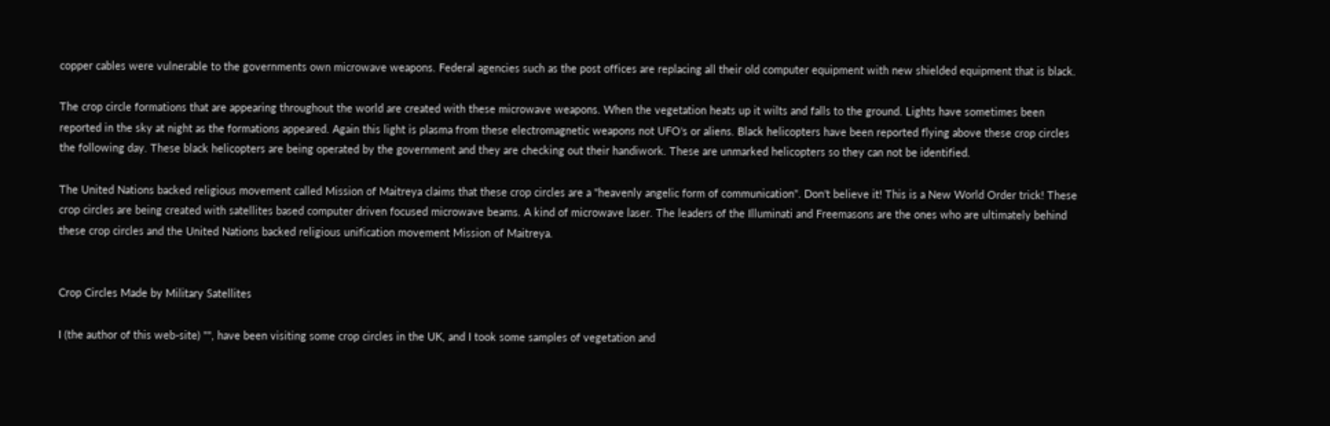copper cables were vulnerable to the governments own microwave weapons. Federal agencies such as the post offices are replacing all their old computer equipment with new shielded equipment that is black.

The crop circle formations that are appearing throughout the world are created with these microwave weapons. When the vegetation heats up it wilts and falls to the ground. Lights have sometimes been reported in the sky at night as the formations appeared. Again this light is plasma from these electromagnetic weapons not UFO's or aliens. Black helicopters have been reported flying above these crop circles the following day. These black helicopters are being operated by the government and they are checking out their handiwork. These are unmarked helicopters so they can not be identified.

The United Nations backed religious movement called Mission of Maitreya claims that these crop circles are a "heavenly angelic form of communication". Don't believe it! This is a New World Order trick! These crop circles are being created with satellites based computer driven focused microwave beams. A kind of microwave laser. The leaders of the Illuminati and Freemasons are the ones who are ultimately behind these crop circles and the United Nations backed religious unification movement Mission of Maitreya.


Crop Circles Made by Military Satellites

I (the author of this web-site) "", have been visiting some crop circles in the UK, and I took some samples of vegetation and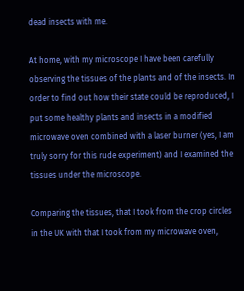dead insects with me.

At home, with my microscope I have been carefully observing the tissues of the plants and of the insects. In order to find out how their state could be reproduced, I put some healthy plants and insects in a modified microwave oven combined with a laser burner (yes, I am truly sorry for this rude experiment) and I examined the tissues under the microscope.

Comparing the tissues, that I took from the crop circles in the UK with that I took from my microwave oven,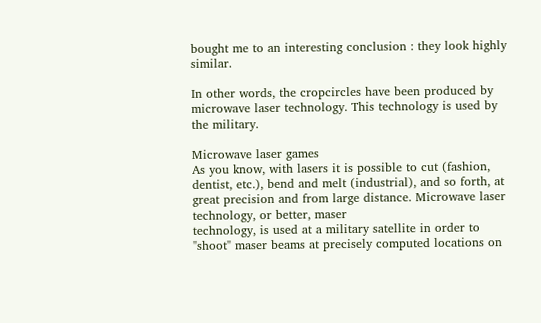bought me to an interesting conclusion : they look highly similar.

In other words, the cropcircles have been produced by microwave laser technology. This technology is used by the military.

Microwave laser games
As you know, with lasers it is possible to cut (fashion, dentist, etc.), bend and melt (industrial), and so forth, at great precision and from large distance. Microwave laser technology, or better, maser
technology, is used at a military satellite in order to "shoot" maser beams at precisely computed locations on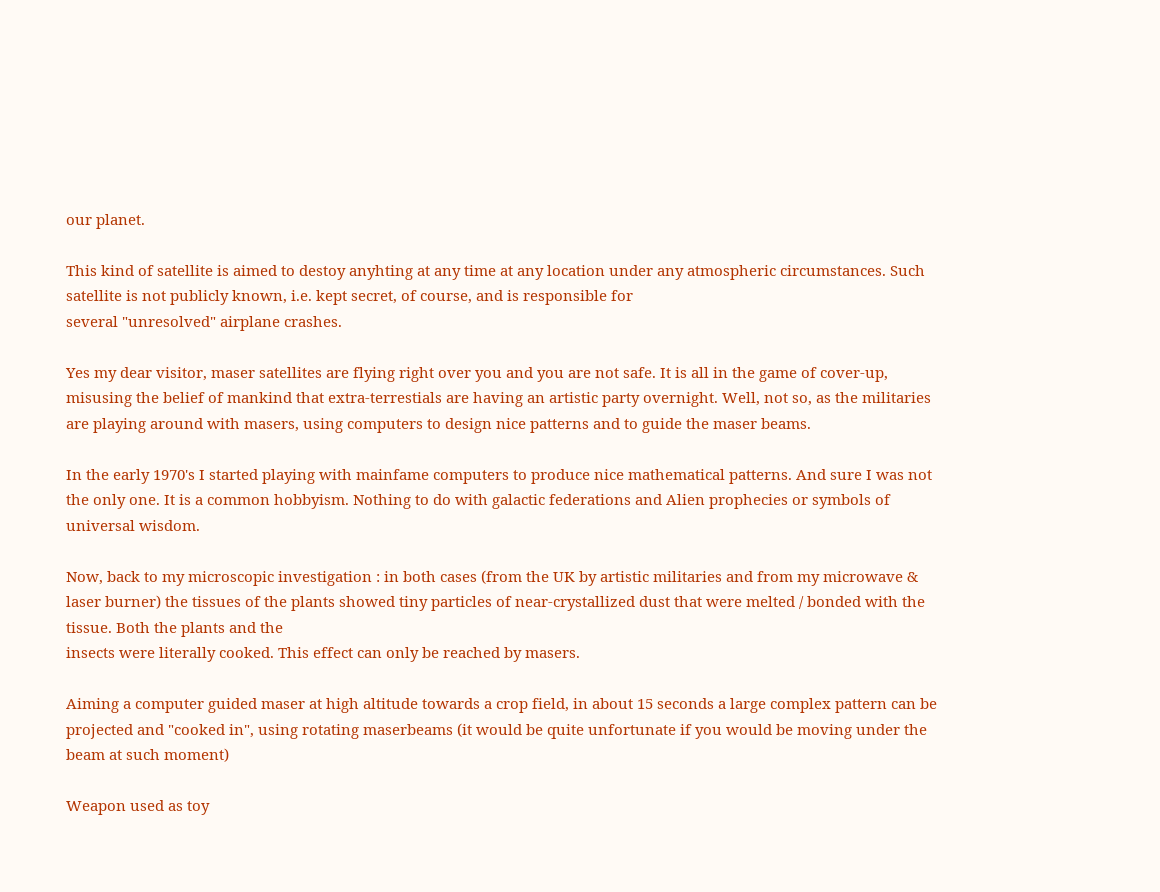our planet.

This kind of satellite is aimed to destoy anyhting at any time at any location under any atmospheric circumstances. Such satellite is not publicly known, i.e. kept secret, of course, and is responsible for
several "unresolved" airplane crashes.

Yes my dear visitor, maser satellites are flying right over you and you are not safe. It is all in the game of cover-up, misusing the belief of mankind that extra-terrestials are having an artistic party overnight. Well, not so, as the militaries are playing around with masers, using computers to design nice patterns and to guide the maser beams.

In the early 1970's I started playing with mainfame computers to produce nice mathematical patterns. And sure I was not the only one. It is a common hobbyism. Nothing to do with galactic federations and Alien prophecies or symbols of universal wisdom.

Now, back to my microscopic investigation : in both cases (from the UK by artistic militaries and from my microwave & laser burner) the tissues of the plants showed tiny particles of near-crystallized dust that were melted / bonded with the tissue. Both the plants and the
insects were literally cooked. This effect can only be reached by masers.

Aiming a computer guided maser at high altitude towards a crop field, in about 15 seconds a large complex pattern can be projected and "cooked in", using rotating maserbeams (it would be quite unfortunate if you would be moving under the beam at such moment)

Weapon used as toy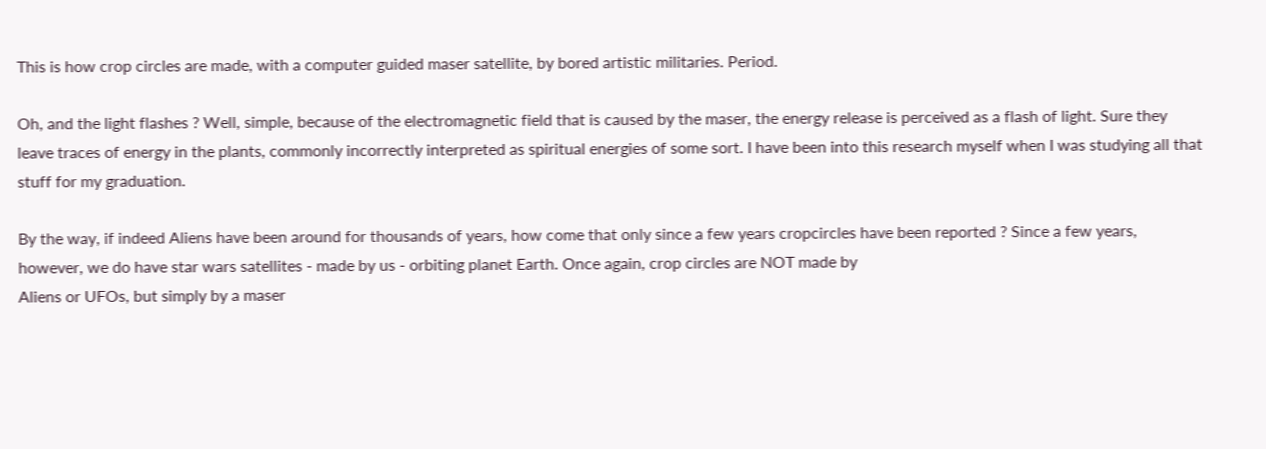This is how crop circles are made, with a computer guided maser satellite, by bored artistic militaries. Period.

Oh, and the light flashes ? Well, simple, because of the electromagnetic field that is caused by the maser, the energy release is perceived as a flash of light. Sure they leave traces of energy in the plants, commonly incorrectly interpreted as spiritual energies of some sort. I have been into this research myself when I was studying all that stuff for my graduation.

By the way, if indeed Aliens have been around for thousands of years, how come that only since a few years cropcircles have been reported ? Since a few years, however, we do have star wars satellites - made by us - orbiting planet Earth. Once again, crop circles are NOT made by
Aliens or UFOs, but simply by a maser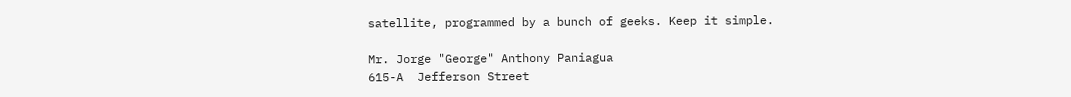satellite, programmed by a bunch of geeks. Keep it simple.

Mr. Jorge "George" Anthony Paniagua
615-A  Jefferson Street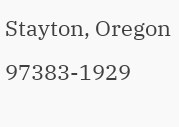Stayton, Oregon  97383-1929